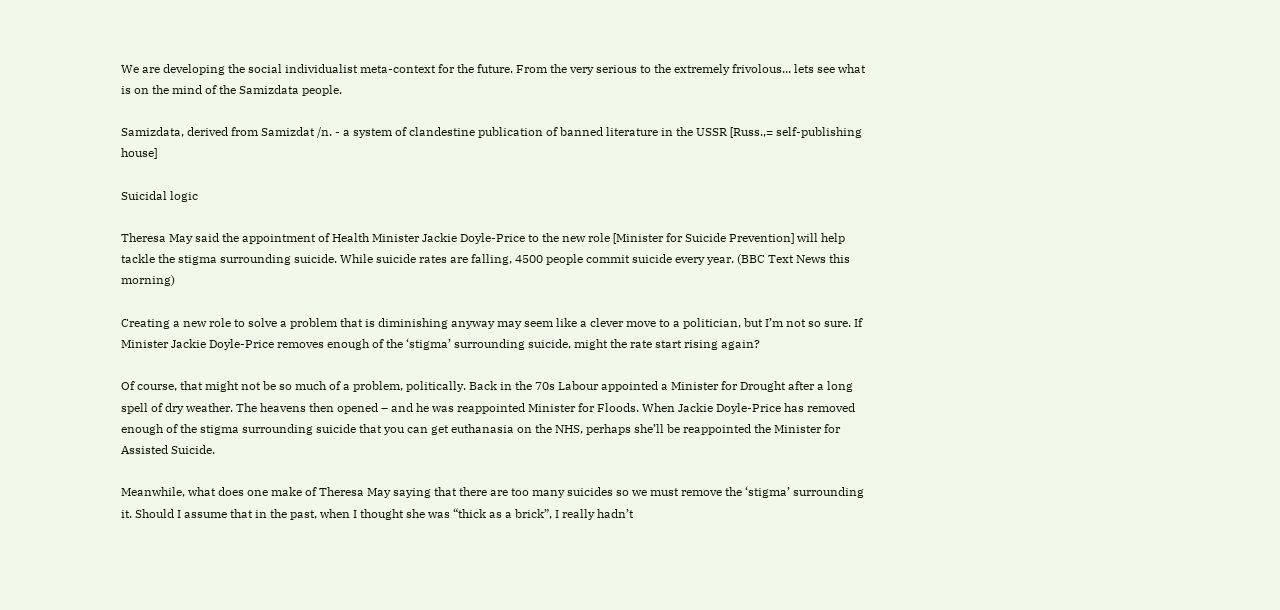We are developing the social individualist meta-context for the future. From the very serious to the extremely frivolous... lets see what is on the mind of the Samizdata people.

Samizdata, derived from Samizdat /n. - a system of clandestine publication of banned literature in the USSR [Russ.,= self-publishing house]

Suicidal logic

Theresa May said the appointment of Health Minister Jackie Doyle-Price to the new role [Minister for Suicide Prevention] will help tackle the stigma surrounding suicide. While suicide rates are falling, 4500 people commit suicide every year. (BBC Text News this morning)

Creating a new role to solve a problem that is diminishing anyway may seem like a clever move to a politician, but I’m not so sure. If Minister Jackie Doyle-Price removes enough of the ‘stigma’ surrounding suicide, might the rate start rising again?

Of course, that might not be so much of a problem, politically. Back in the 70s Labour appointed a Minister for Drought after a long spell of dry weather. The heavens then opened – and he was reappointed Minister for Floods. When Jackie Doyle-Price has removed enough of the stigma surrounding suicide that you can get euthanasia on the NHS, perhaps she’ll be reappointed the Minister for Assisted Suicide.

Meanwhile, what does one make of Theresa May saying that there are too many suicides so we must remove the ‘stigma’ surrounding it. Should I assume that in the past, when I thought she was “thick as a brick”, I really hadn’t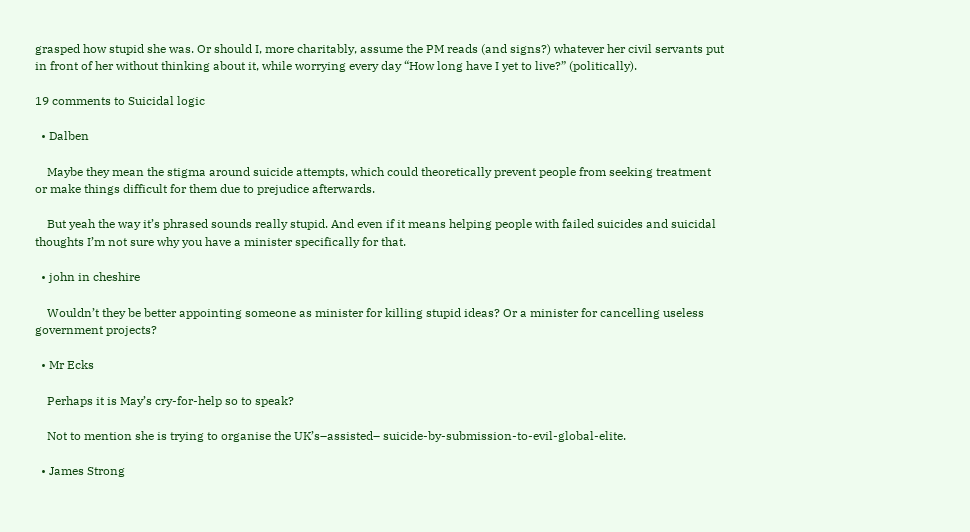grasped how stupid she was. Or should I, more charitably, assume the PM reads (and signs?) whatever her civil servants put in front of her without thinking about it, while worrying every day “How long have I yet to live?” (politically).

19 comments to Suicidal logic

  • Dalben

    Maybe they mean the stigma around suicide attempts, which could theoretically prevent people from seeking treatment or make things difficult for them due to prejudice afterwards.

    But yeah the way it’s phrased sounds really stupid. And even if it means helping people with failed suicides and suicidal thoughts I’m not sure why you have a minister specifically for that.

  • john in cheshire

    Wouldn’t they be better appointing someone as minister for killing stupid ideas? Or a minister for cancelling useless government projects?

  • Mr Ecks

    Perhaps it is May’s cry-for-help so to speak?

    Not to mention she is trying to organise the UK’s–assisted– suicide-by-submission-to-evil-global-elite.

  • James Strong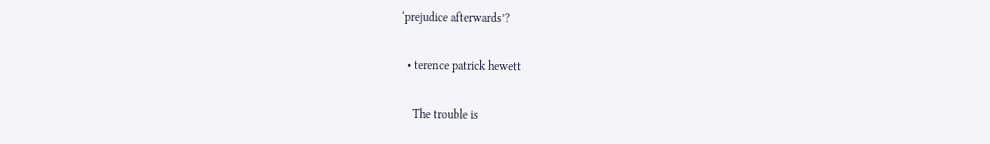‘prejudice afterwards’?

  • terence patrick hewett

    The trouble is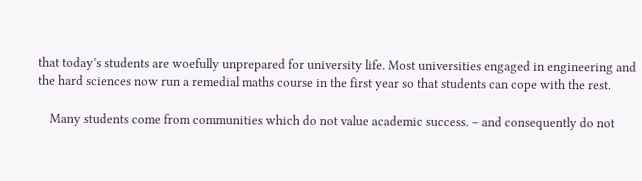that today’s students are woefully unprepared for university life. Most universities engaged in engineering and the hard sciences now run a remedial maths course in the first year so that students can cope with the rest.

    Many students come from communities which do not value academic success. – and consequently do not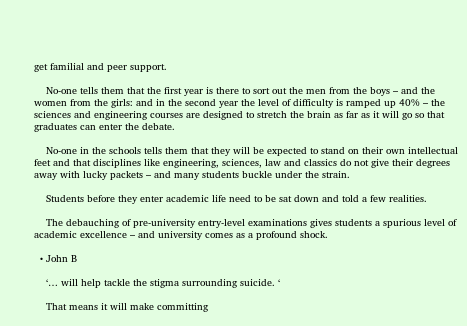get familial and peer support.

    No-one tells them that the first year is there to sort out the men from the boys – and the women from the girls: and in the second year the level of difficulty is ramped up 40% – the sciences and engineering courses are designed to stretch the brain as far as it will go so that graduates can enter the debate.

    No-one in the schools tells them that they will be expected to stand on their own intellectual feet and that disciplines like engineering, sciences, law and classics do not give their degrees away with lucky packets – and many students buckle under the strain.

    Students before they enter academic life need to be sat down and told a few realities.

    The debauching of pre-university entry-level examinations gives students a spurious level of academic excellence – and university comes as a profound shock.

  • John B

    ‘… will help tackle the stigma surrounding suicide. ‘

    That means it will make committing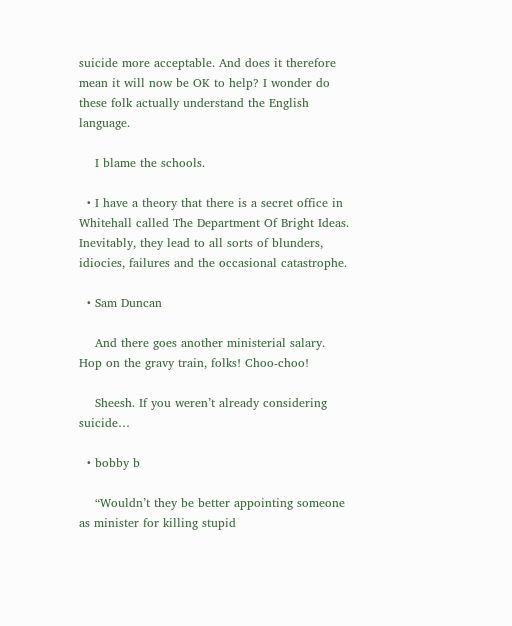suicide more acceptable. And does it therefore mean it will now be OK to help? I wonder do these folk actually understand the English language.

    I blame the schools.

  • I have a theory that there is a secret office in Whitehall called The Department Of Bright Ideas. Inevitably, they lead to all sorts of blunders, idiocies, failures and the occasional catastrophe.

  • Sam Duncan

    And there goes another ministerial salary. Hop on the gravy train, folks! Choo-choo!

    Sheesh. If you weren’t already considering suicide…

  • bobby b

    “Wouldn’t they be better appointing someone as minister for killing stupid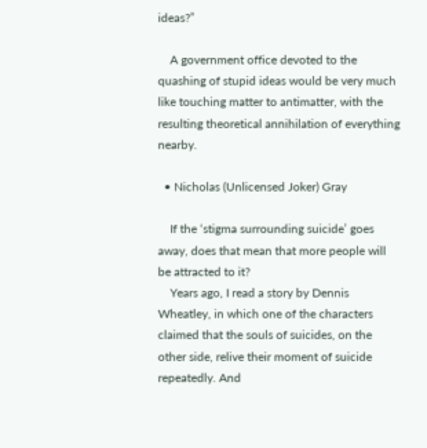ideas?”

    A government office devoted to the quashing of stupid ideas would be very much like touching matter to antimatter, with the resulting theoretical annihilation of everything nearby.

  • Nicholas (Unlicensed Joker) Gray

    If the ‘stigma surrounding suicide’ goes away, does that mean that more people will be attracted to it?
    Years ago, I read a story by Dennis Wheatley, in which one of the characters claimed that the souls of suicides, on the other side, relive their moment of suicide repeatedly. And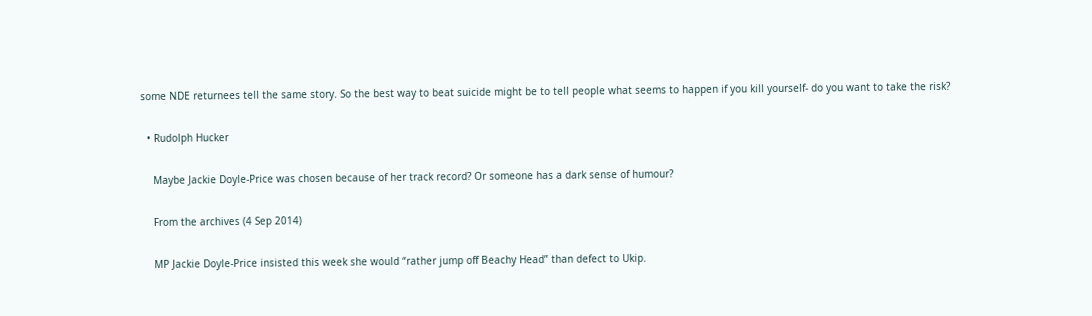some NDE returnees tell the same story. So the best way to beat suicide might be to tell people what seems to happen if you kill yourself- do you want to take the risk?

  • Rudolph Hucker

    Maybe Jackie Doyle-Price was chosen because of her track record? Or someone has a dark sense of humour?

    From the archives (4 Sep 2014)

    MP Jackie Doyle-Price insisted this week she would “rather jump off Beachy Head” than defect to Ukip.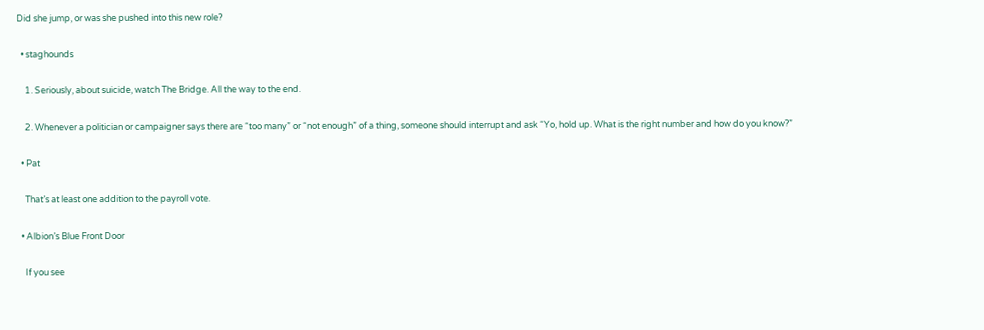Did she jump, or was she pushed into this new role?

  • staghounds

    1. Seriously, about suicide, watch The Bridge. All the way to the end.

    2. Whenever a politician or campaigner says there are “too many” or “not enough” of a thing, someone should interrupt and ask “Yo, hold up. What is the right number and how do you know?”

  • Pat

    That’s at least one addition to the payroll vote.

  • Albion’s Blue Front Door

    If you see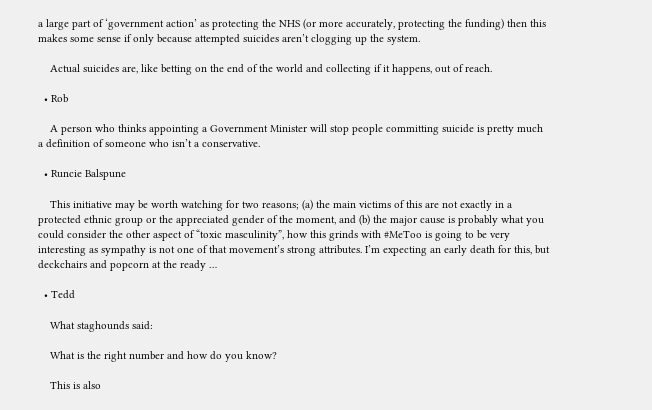a large part of ‘government action’ as protecting the NHS (or more accurately, protecting the funding) then this makes some sense if only because attempted suicides aren’t clogging up the system.

    Actual suicides are, like betting on the end of the world and collecting if it happens, out of reach.

  • Rob

    A person who thinks appointing a Government Minister will stop people committing suicide is pretty much a definition of someone who isn’t a conservative.

  • Runcie Balspune

    This initiative may be worth watching for two reasons; (a) the main victims of this are not exactly in a protected ethnic group or the appreciated gender of the moment, and (b) the major cause is probably what you could consider the other aspect of “toxic masculinity”, how this grinds with #MeToo is going to be very interesting as sympathy is not one of that movement’s strong attributes. I’m expecting an early death for this, but deckchairs and popcorn at the ready …

  • Tedd

    What staghounds said:

    What is the right number and how do you know?

    This is also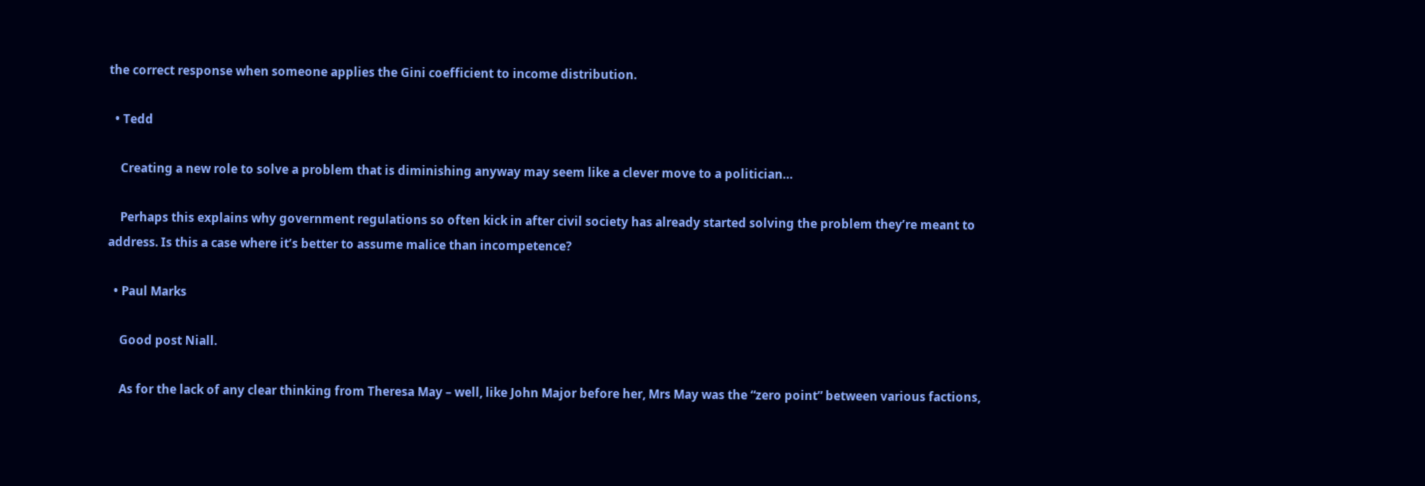the correct response when someone applies the Gini coefficient to income distribution.

  • Tedd

    Creating a new role to solve a problem that is diminishing anyway may seem like a clever move to a politician…

    Perhaps this explains why government regulations so often kick in after civil society has already started solving the problem they’re meant to address. Is this a case where it’s better to assume malice than incompetence?

  • Paul Marks

    Good post Niall.

    As for the lack of any clear thinking from Theresa May – well, like John Major before her, Mrs May was the “zero point” between various factions,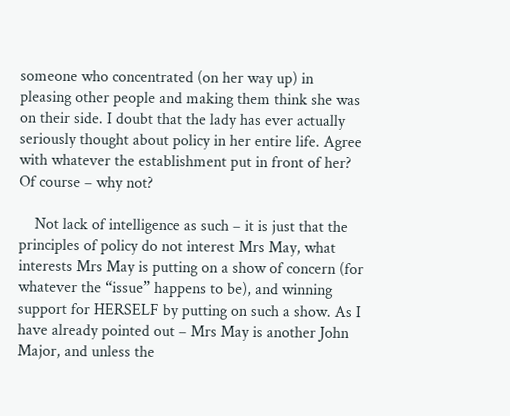someone who concentrated (on her way up) in pleasing other people and making them think she was on their side. I doubt that the lady has ever actually seriously thought about policy in her entire life. Agree with whatever the establishment put in front of her? Of course – why not?

    Not lack of intelligence as such – it is just that the principles of policy do not interest Mrs May, what interests Mrs May is putting on a show of concern (for whatever the “issue” happens to be), and winning support for HERSELF by putting on such a show. As I have already pointed out – Mrs May is another John Major, and unless the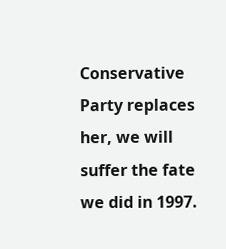Conservative Party replaces her, we will suffer the fate we did in 1997.